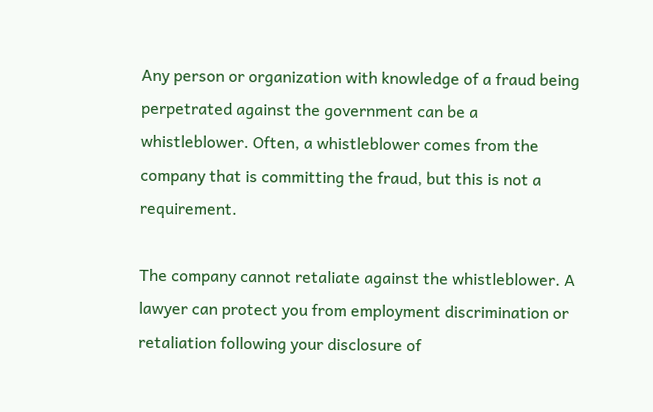Any person or organization with knowledge of a fraud being perpetrated against the government can be a whistleblower. Often, a whistleblower comes from the company that is committing the fraud, but this is not a requirement.

The company cannot retaliate against the whistleblower. A lawyer can protect you from employment discrimination or retaliation following your disclosure of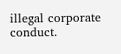illegal corporate conduct.